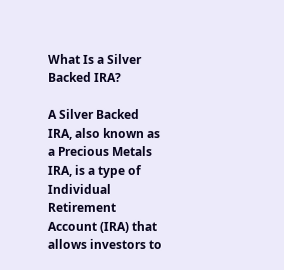What Is a Silver Backed IRA?

A Silver Backed IRA, also known as a Precious Metals IRA, is a type of Individual Retirement Account (IRA) that allows investors to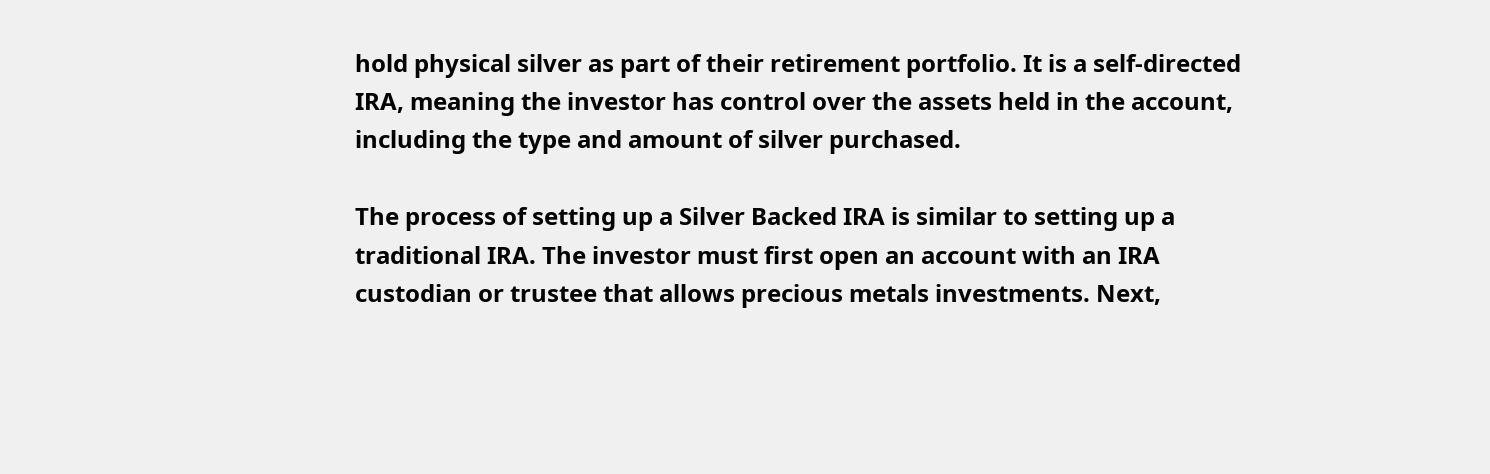hold physical silver as part of their retirement portfolio. It is a self-directed IRA, meaning the investor has control over the assets held in the account, including the type and amount of silver purchased.

The process of setting up a Silver Backed IRA is similar to setting up a traditional IRA. The investor must first open an account with an IRA custodian or trustee that allows precious metals investments. Next,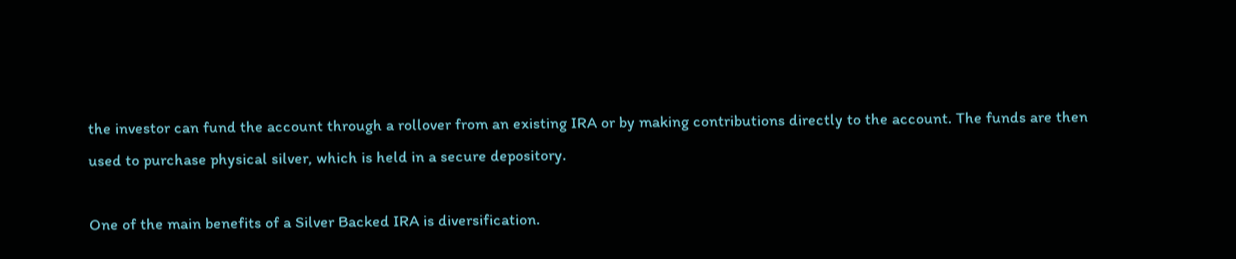the investor can fund the account through a rollover from an existing IRA or by making contributions directly to the account. The funds are then used to purchase physical silver, which is held in a secure depository.

One of the main benefits of a Silver Backed IRA is diversification.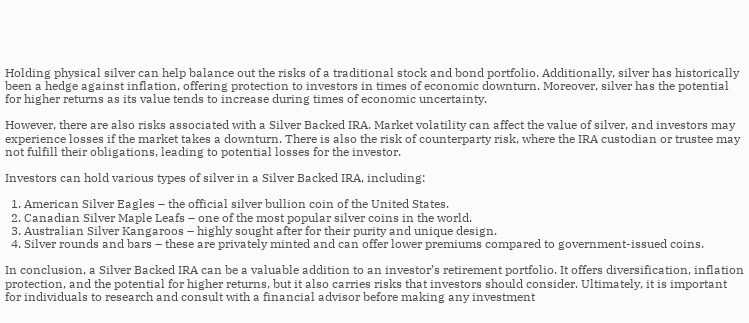Holding physical silver can help balance out the risks of a traditional stock and bond portfolio. Additionally, silver has historically been a hedge against inflation, offering protection to investors in times of economic downturn. Moreover, silver has the potential for higher returns as its value tends to increase during times of economic uncertainty.

However, there are also risks associated with a Silver Backed IRA. Market volatility can affect the value of silver, and investors may experience losses if the market takes a downturn. There is also the risk of counterparty risk, where the IRA custodian or trustee may not fulfill their obligations, leading to potential losses for the investor.

Investors can hold various types of silver in a Silver Backed IRA, including:

  1. American Silver Eagles – the official silver bullion coin of the United States.
  2. Canadian Silver Maple Leafs – one of the most popular silver coins in the world.
  3. Australian Silver Kangaroos – highly sought after for their purity and unique design.
  4. Silver rounds and bars – these are privately minted and can offer lower premiums compared to government-issued coins.

In conclusion, a Silver Backed IRA can be a valuable addition to an investor’s retirement portfolio. It offers diversification, inflation protection, and the potential for higher returns, but it also carries risks that investors should consider. Ultimately, it is important for individuals to research and consult with a financial advisor before making any investment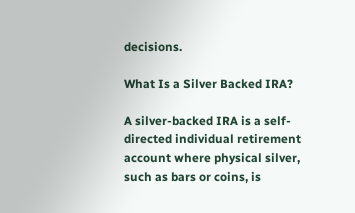decisions.

What Is a Silver Backed IRA?

A silver-backed IRA is a self-directed individual retirement account where physical silver, such as bars or coins, is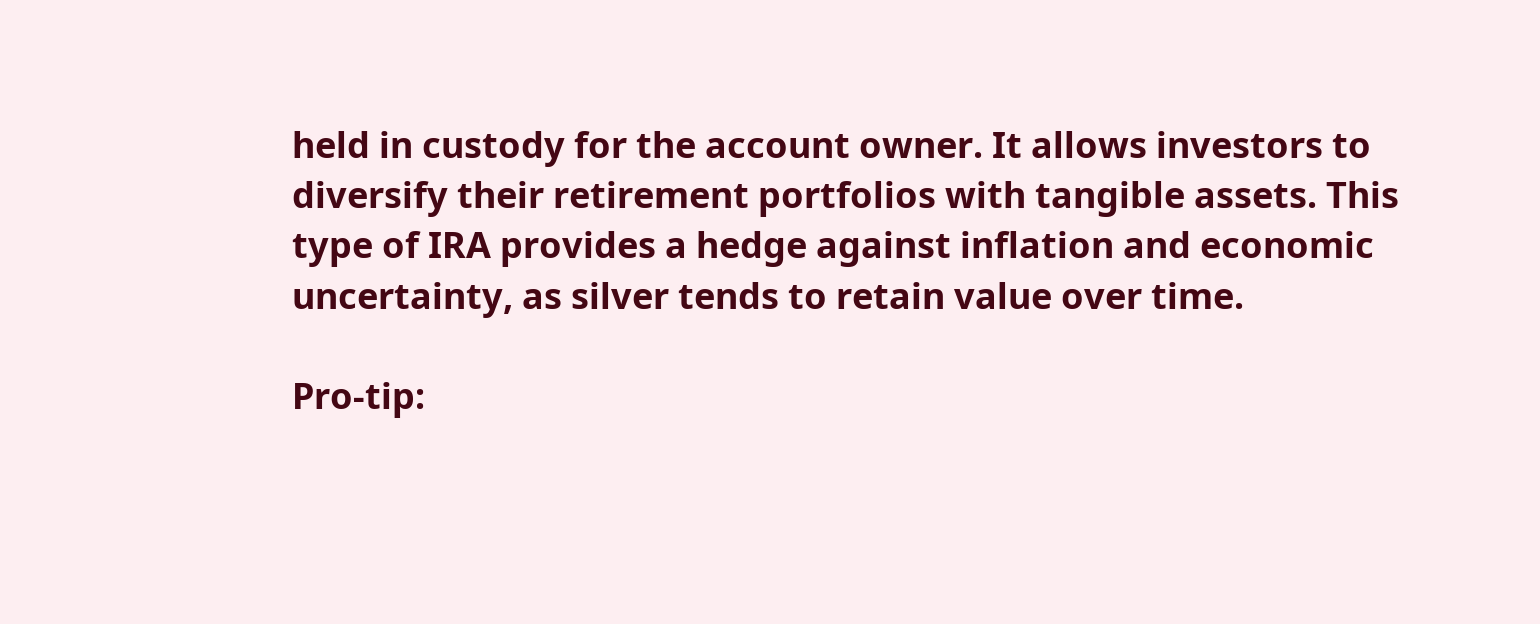held in custody for the account owner. It allows investors to diversify their retirement portfolios with tangible assets. This type of IRA provides a hedge against inflation and economic uncertainty, as silver tends to retain value over time.

Pro-tip: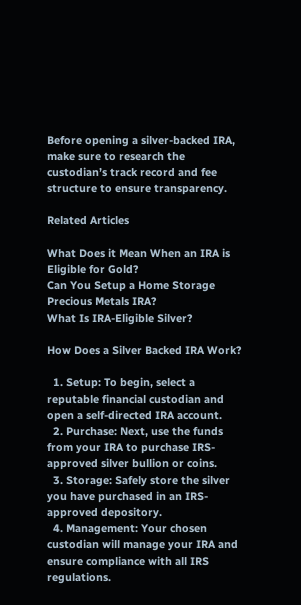Before opening a silver-backed IRA, make sure to research the custodian’s track record and fee structure to ensure transparency.

Related Articles

What Does it Mean When an IRA is Eligible for Gold?
Can You Setup a Home Storage Precious Metals IRA?
What Is IRA-Eligible Silver?

How Does a Silver Backed IRA Work?

  1. Setup: To begin, select a reputable financial custodian and open a self-directed IRA account.
  2. Purchase: Next, use the funds from your IRA to purchase IRS-approved silver bullion or coins.
  3. Storage: Safely store the silver you have purchased in an IRS-approved depository.
  4. Management: Your chosen custodian will manage your IRA and ensure compliance with all IRS regulations.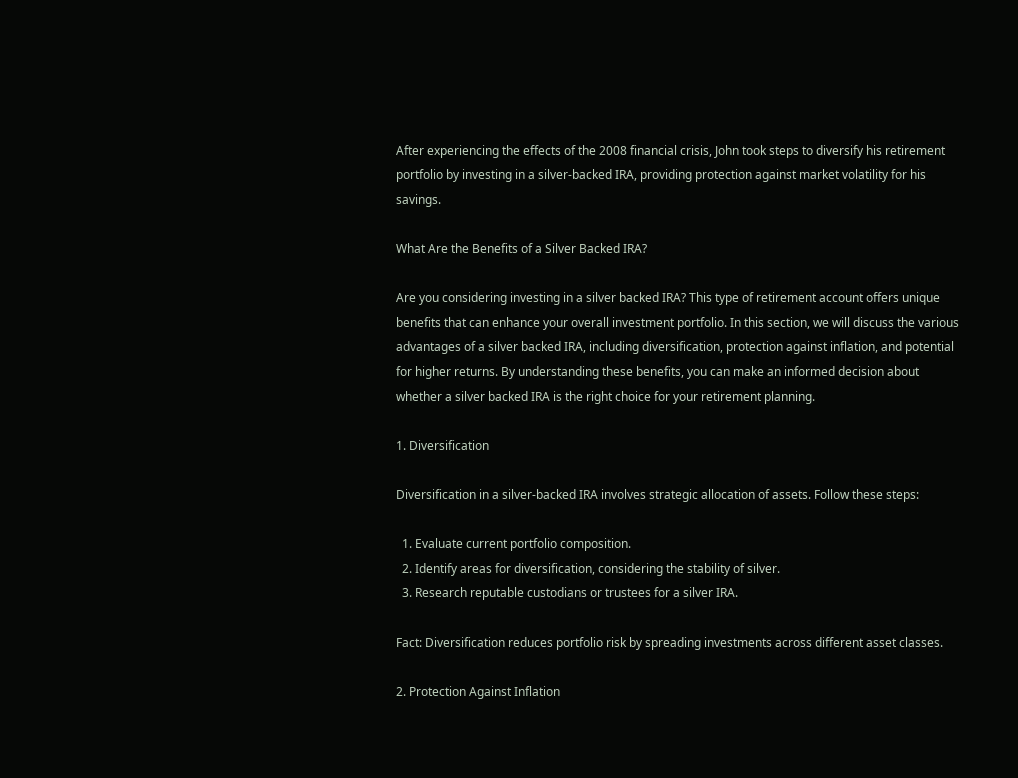After experiencing the effects of the 2008 financial crisis, John took steps to diversify his retirement portfolio by investing in a silver-backed IRA, providing protection against market volatility for his savings.

What Are the Benefits of a Silver Backed IRA?

Are you considering investing in a silver backed IRA? This type of retirement account offers unique benefits that can enhance your overall investment portfolio. In this section, we will discuss the various advantages of a silver backed IRA, including diversification, protection against inflation, and potential for higher returns. By understanding these benefits, you can make an informed decision about whether a silver backed IRA is the right choice for your retirement planning.

1. Diversification

Diversification in a silver-backed IRA involves strategic allocation of assets. Follow these steps:

  1. Evaluate current portfolio composition.
  2. Identify areas for diversification, considering the stability of silver.
  3. Research reputable custodians or trustees for a silver IRA.

Fact: Diversification reduces portfolio risk by spreading investments across different asset classes.

2. Protection Against Inflation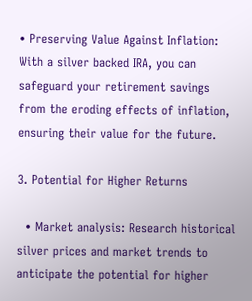• Preserving Value Against Inflation: With a silver backed IRA, you can safeguard your retirement savings from the eroding effects of inflation, ensuring their value for the future.

3. Potential for Higher Returns

  • Market analysis: Research historical silver prices and market trends to anticipate the potential for higher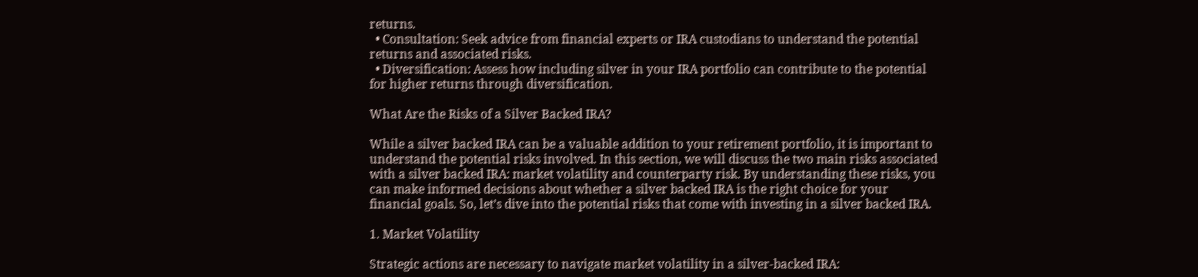returns.
  • Consultation: Seek advice from financial experts or IRA custodians to understand the potential returns and associated risks.
  • Diversification: Assess how including silver in your IRA portfolio can contribute to the potential for higher returns through diversification.

What Are the Risks of a Silver Backed IRA?

While a silver backed IRA can be a valuable addition to your retirement portfolio, it is important to understand the potential risks involved. In this section, we will discuss the two main risks associated with a silver backed IRA: market volatility and counterparty risk. By understanding these risks, you can make informed decisions about whether a silver backed IRA is the right choice for your financial goals. So, let’s dive into the potential risks that come with investing in a silver backed IRA.

1. Market Volatility

Strategic actions are necessary to navigate market volatility in a silver-backed IRA: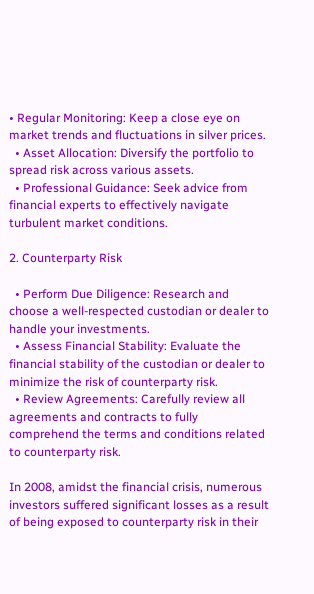• Regular Monitoring: Keep a close eye on market trends and fluctuations in silver prices.
  • Asset Allocation: Diversify the portfolio to spread risk across various assets.
  • Professional Guidance: Seek advice from financial experts to effectively navigate turbulent market conditions.

2. Counterparty Risk

  • Perform Due Diligence: Research and choose a well-respected custodian or dealer to handle your investments.
  • Assess Financial Stability: Evaluate the financial stability of the custodian or dealer to minimize the risk of counterparty risk.
  • Review Agreements: Carefully review all agreements and contracts to fully comprehend the terms and conditions related to counterparty risk.

In 2008, amidst the financial crisis, numerous investors suffered significant losses as a result of being exposed to counterparty risk in their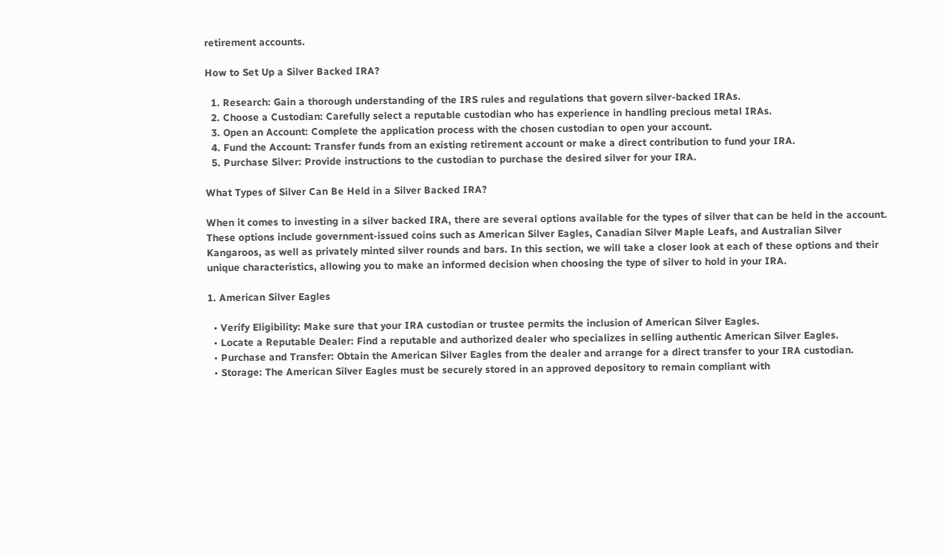retirement accounts.

How to Set Up a Silver Backed IRA?

  1. Research: Gain a thorough understanding of the IRS rules and regulations that govern silver-backed IRAs.
  2. Choose a Custodian: Carefully select a reputable custodian who has experience in handling precious metal IRAs.
  3. Open an Account: Complete the application process with the chosen custodian to open your account.
  4. Fund the Account: Transfer funds from an existing retirement account or make a direct contribution to fund your IRA.
  5. Purchase Silver: Provide instructions to the custodian to purchase the desired silver for your IRA.

What Types of Silver Can Be Held in a Silver Backed IRA?

When it comes to investing in a silver backed IRA, there are several options available for the types of silver that can be held in the account. These options include government-issued coins such as American Silver Eagles, Canadian Silver Maple Leafs, and Australian Silver Kangaroos, as well as privately minted silver rounds and bars. In this section, we will take a closer look at each of these options and their unique characteristics, allowing you to make an informed decision when choosing the type of silver to hold in your IRA.

1. American Silver Eagles

  • Verify Eligibility: Make sure that your IRA custodian or trustee permits the inclusion of American Silver Eagles.
  • Locate a Reputable Dealer: Find a reputable and authorized dealer who specializes in selling authentic American Silver Eagles.
  • Purchase and Transfer: Obtain the American Silver Eagles from the dealer and arrange for a direct transfer to your IRA custodian.
  • Storage: The American Silver Eagles must be securely stored in an approved depository to remain compliant with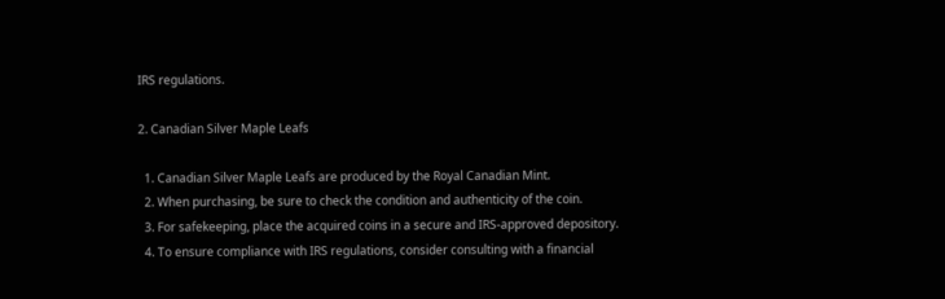IRS regulations.

2. Canadian Silver Maple Leafs

  1. Canadian Silver Maple Leafs are produced by the Royal Canadian Mint.
  2. When purchasing, be sure to check the condition and authenticity of the coin.
  3. For safekeeping, place the acquired coins in a secure and IRS-approved depository.
  4. To ensure compliance with IRS regulations, consider consulting with a financial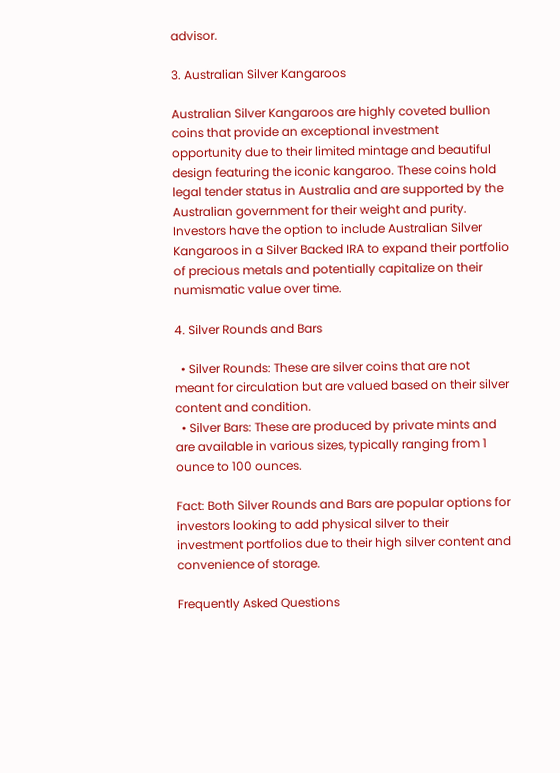advisor.

3. Australian Silver Kangaroos

Australian Silver Kangaroos are highly coveted bullion coins that provide an exceptional investment opportunity due to their limited mintage and beautiful design featuring the iconic kangaroo. These coins hold legal tender status in Australia and are supported by the Australian government for their weight and purity. Investors have the option to include Australian Silver Kangaroos in a Silver Backed IRA to expand their portfolio of precious metals and potentially capitalize on their numismatic value over time.

4. Silver Rounds and Bars

  • Silver Rounds: These are silver coins that are not meant for circulation but are valued based on their silver content and condition.
  • Silver Bars: These are produced by private mints and are available in various sizes, typically ranging from 1 ounce to 100 ounces.

Fact: Both Silver Rounds and Bars are popular options for investors looking to add physical silver to their investment portfolios due to their high silver content and convenience of storage.

Frequently Asked Questions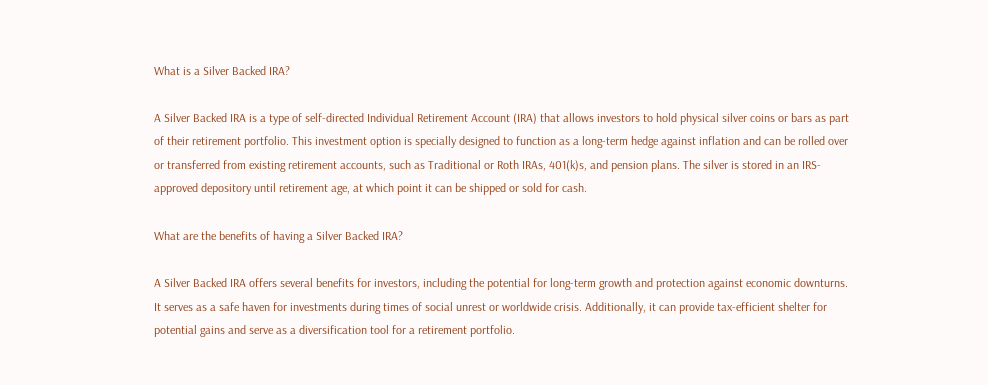What is a Silver Backed IRA?

A Silver Backed IRA is a type of self-directed Individual Retirement Account (IRA) that allows investors to hold physical silver coins or bars as part of their retirement portfolio. This investment option is specially designed to function as a long-term hedge against inflation and can be rolled over or transferred from existing retirement accounts, such as Traditional or Roth IRAs, 401(k)s, and pension plans. The silver is stored in an IRS-approved depository until retirement age, at which point it can be shipped or sold for cash.

What are the benefits of having a Silver Backed IRA?

A Silver Backed IRA offers several benefits for investors, including the potential for long-term growth and protection against economic downturns. It serves as a safe haven for investments during times of social unrest or worldwide crisis. Additionally, it can provide tax-efficient shelter for potential gains and serve as a diversification tool for a retirement portfolio.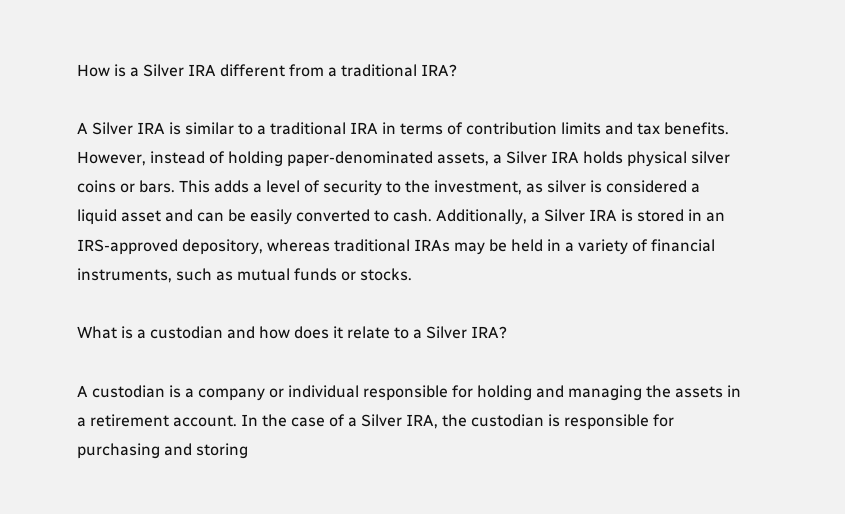How is a Silver IRA different from a traditional IRA?

A Silver IRA is similar to a traditional IRA in terms of contribution limits and tax benefits. However, instead of holding paper-denominated assets, a Silver IRA holds physical silver coins or bars. This adds a level of security to the investment, as silver is considered a liquid asset and can be easily converted to cash. Additionally, a Silver IRA is stored in an IRS-approved depository, whereas traditional IRAs may be held in a variety of financial instruments, such as mutual funds or stocks.

What is a custodian and how does it relate to a Silver IRA?

A custodian is a company or individual responsible for holding and managing the assets in a retirement account. In the case of a Silver IRA, the custodian is responsible for purchasing and storing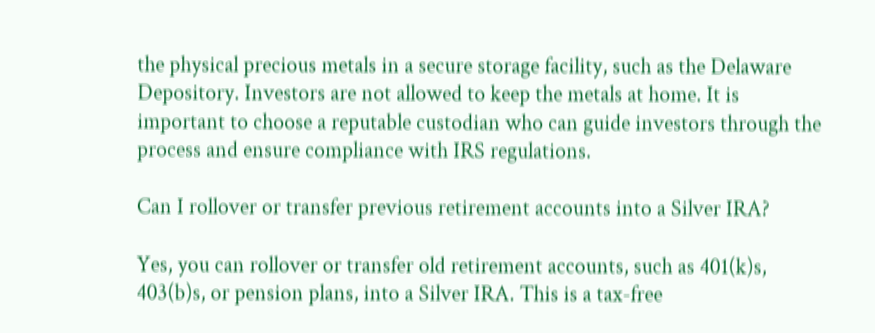the physical precious metals in a secure storage facility, such as the Delaware Depository. Investors are not allowed to keep the metals at home. It is important to choose a reputable custodian who can guide investors through the process and ensure compliance with IRS regulations.

Can I rollover or transfer previous retirement accounts into a Silver IRA?

Yes, you can rollover or transfer old retirement accounts, such as 401(k)s, 403(b)s, or pension plans, into a Silver IRA. This is a tax-free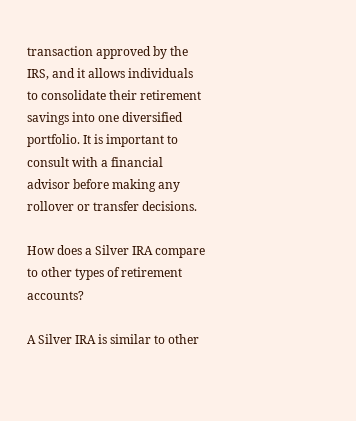transaction approved by the IRS, and it allows individuals to consolidate their retirement savings into one diversified portfolio. It is important to consult with a financial advisor before making any rollover or transfer decisions.

How does a Silver IRA compare to other types of retirement accounts?

A Silver IRA is similar to other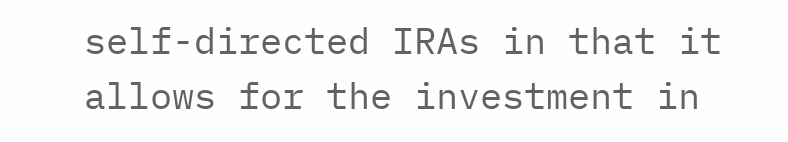self-directed IRAs in that it allows for the investment in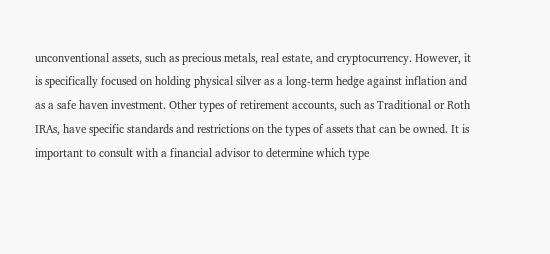unconventional assets, such as precious metals, real estate, and cryptocurrency. However, it is specifically focused on holding physical silver as a long-term hedge against inflation and as a safe haven investment. Other types of retirement accounts, such as Traditional or Roth IRAs, have specific standards and restrictions on the types of assets that can be owned. It is important to consult with a financial advisor to determine which type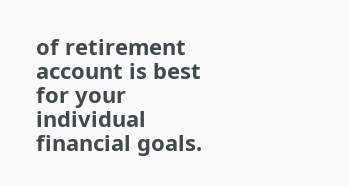of retirement account is best for your individual financial goals.